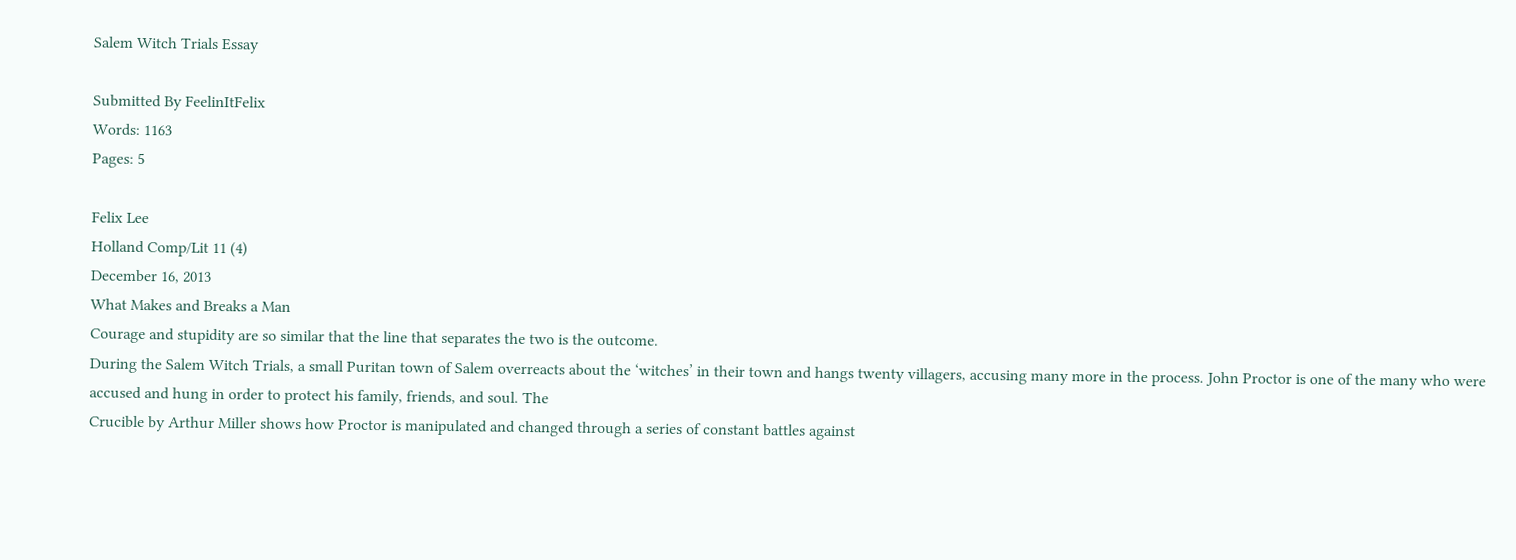Salem Witch Trials Essay

Submitted By FeelinItFelix
Words: 1163
Pages: 5

Felix Lee
Holland Comp/Lit 11 (4)
December 16, 2013
What Makes and Breaks a Man
Courage and stupidity are so similar that the line that separates the two is the outcome.
During the Salem Witch Trials, a small Puritan town of Salem overreacts about the ‘witches’ in their town and hangs twenty villagers, accusing many more in the process. John Proctor is one of the many who were accused and hung in order to protect his family, friends, and soul. The
Crucible by Arthur Miller shows how Proctor is manipulated and changed through a series of constant battles against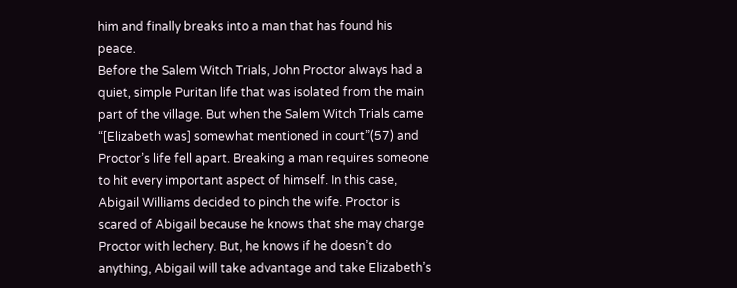him and finally breaks into a man that has found his peace.
Before the Salem Witch Trials, John Proctor always had a quiet, simple Puritan life that was isolated from the main part of the village. But when the Salem Witch Trials came “[Elizabeth was] somewhat mentioned in court”(57) and Proctor’s life fell apart. Breaking a man requires someone to hit every important aspect of himself. In this case, Abigail Williams decided to pinch the wife. Proctor is scared of Abigail because he knows that she may charge Proctor with lechery. But, he knows if he doesn’t do anything, Abigail will take advantage and take Elizabeth’s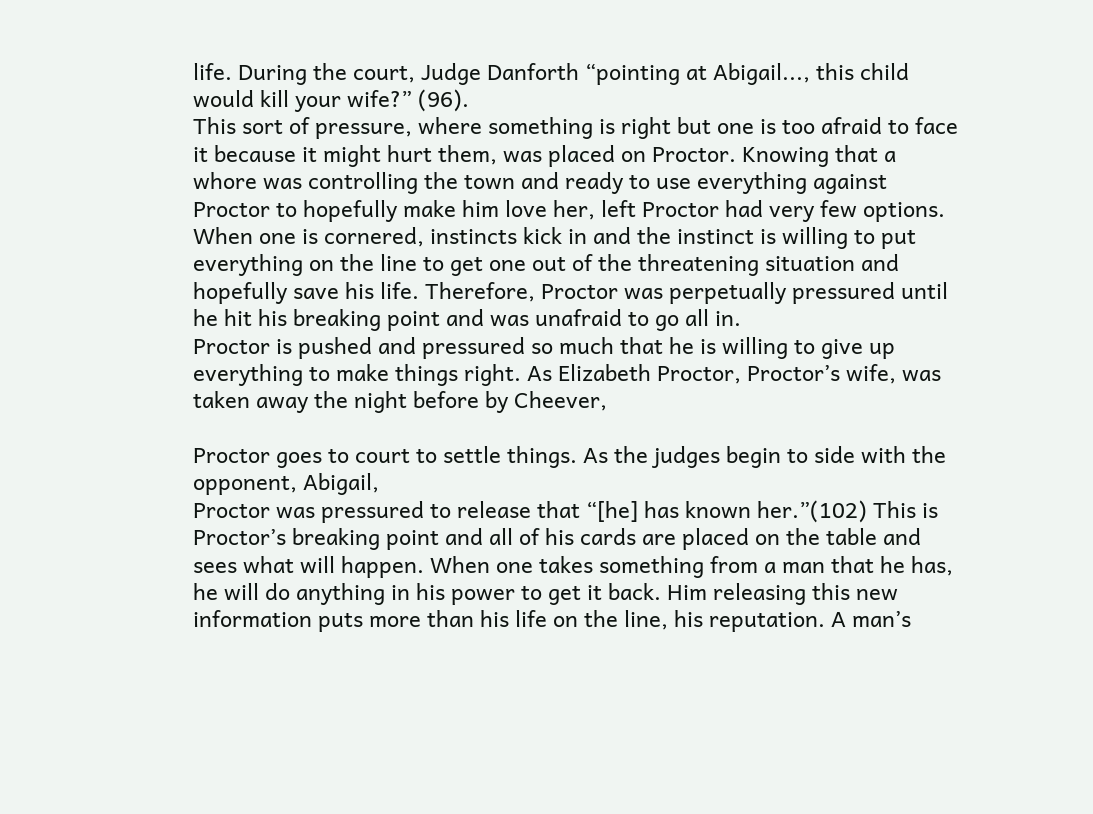life. During the court, Judge Danforth “pointing at Abigail..., this child would kill your wife?” (96).
This sort of pressure, where something is right but one is too afraid to face it because it might hurt them, was placed on Proctor. Knowing that a whore was controlling the town and ready to use everything against Proctor to hopefully make him love her, left Proctor had very few options.
When one is cornered, instincts kick in and the instinct is willing to put everything on the line to get one out of the threatening situation and hopefully save his life. Therefore, Proctor was perpetually pressured until he hit his breaking point and was unafraid to go all in.
Proctor is pushed and pressured so much that he is willing to give up everything to make things right. As Elizabeth Proctor, Proctor’s wife, was taken away the night before by Cheever,

Proctor goes to court to settle things. As the judges begin to side with the opponent, Abigail,
Proctor was pressured to release that “[he] has known her.”(102) This is Proctor’s breaking point and all of his cards are placed on the table and sees what will happen. When one takes something from a man that he has, he will do anything in his power to get it back. Him releasing this new information puts more than his life on the line, his reputation. A man’s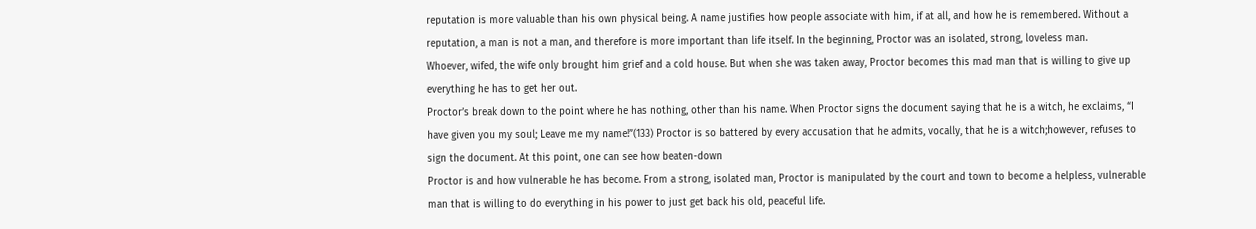reputation is more valuable than his own physical being. A name justifies how people associate with him, if at all, and how he is remembered. Without a reputation, a man is not a man, and therefore is more important than life itself. In the beginning, Proctor was an isolated, strong, loveless man.
Whoever, wifed, the wife only brought him grief and a cold house. But when she was taken away, Proctor becomes this mad man that is willing to give up everything he has to get her out.
Proctor’s break down to the point where he has nothing, other than his name. When Proctor signs the document saying that he is a witch, he exclaims, “I have given you my soul; Leave me my name!”(133) Proctor is so battered by every accusation that he admits, vocally, that he is a witch;however, refuses to sign the document. At this point, one can see how beaten-down
Proctor is and how vulnerable he has become. From a strong, isolated man, Proctor is manipulated by the court and town to become a helpless, vulnerable man that is willing to do everything in his power to just get back his old, peaceful life.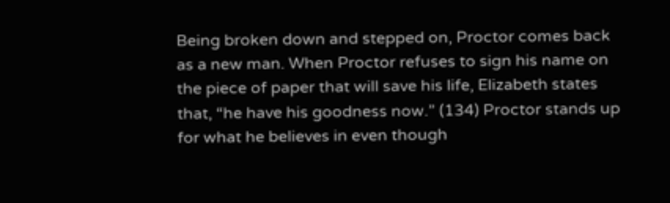Being broken down and stepped on, Proctor comes back as a new man. When Proctor refuses to sign his name on the piece of paper that will save his life, Elizabeth states that, “he have his goodness now.” (134) Proctor stands up for what he believes in even though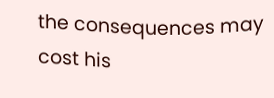the consequences may cost his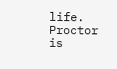life. Proctor is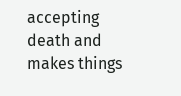accepting death and makes things